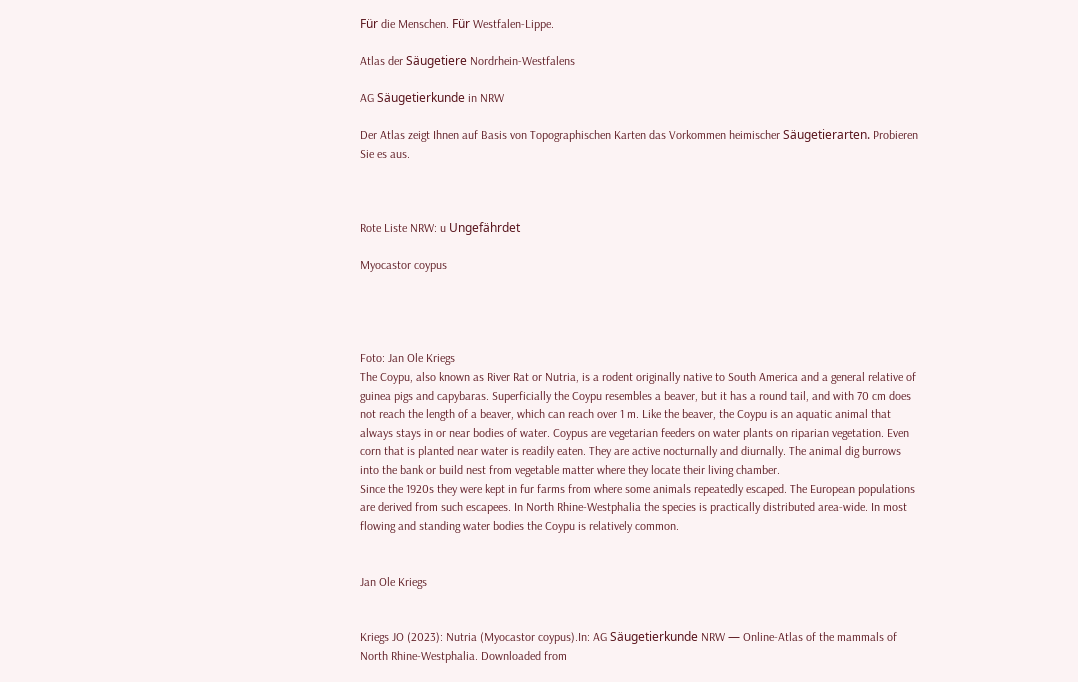Für die Menschen. Für Westfalen-Lippe.

Atlas der Säugetiere Nordrhein-Westfalens

AG Säugetierkunde in NRW

Der Atlas zeigt Ihnen auf Basis von Topographischen Karten das Vorkommen heimischer Säugetierarten. Probieren Sie es aus.



Rote Liste NRW: u Ungefährdet

Myocastor coypus




Foto: Jan Ole Kriegs
The Coypu, also known as River Rat or Nutria, is a rodent originally native to South America and a general relative of guinea pigs and capybaras. Superficially the Coypu resembles a beaver, but it has a round tail, and with 70 cm does not reach the length of a beaver, which can reach over 1 m. Like the beaver, the Coypu is an aquatic animal that always stays in or near bodies of water. Coypus are vegetarian feeders on water plants on riparian vegetation. Even corn that is planted near water is readily eaten. They are active nocturnally and diurnally. The animal dig burrows into the bank or build nest from vegetable matter where they locate their living chamber.
Since the 1920s they were kept in fur farms from where some animals repeatedly escaped. The European populations are derived from such escapees. In North Rhine-Westphalia the species is practically distributed area-wide. In most flowing and standing water bodies the Coypu is relatively common.


Jan Ole Kriegs


Kriegs JO (2023): Nutria (Myocastor coypus).In: AG Säugetierkunde NRW — Online-Atlas of the mammals of North Rhine-Westphalia. Downloaded from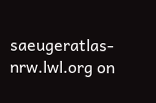saeugeratlas-nrw.lwl.org on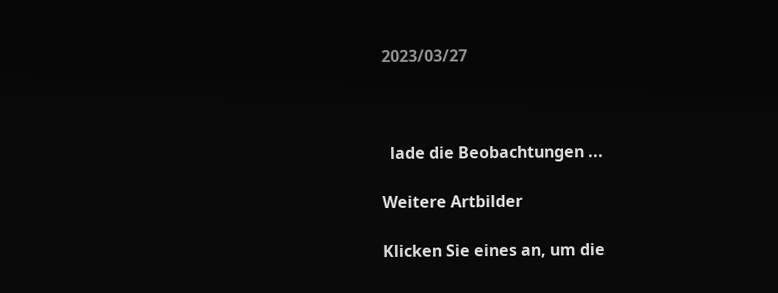2023/03/27



  lade die Beobachtungen ...

Weitere Artbilder

Klicken Sie eines an, um die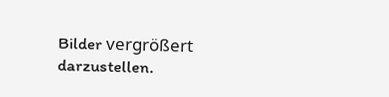Bilder vergrößert darzustellen.